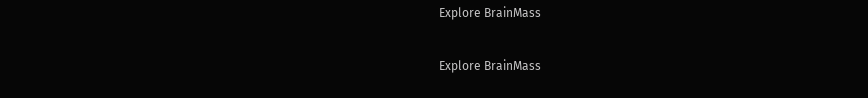Explore BrainMass

Explore BrainMass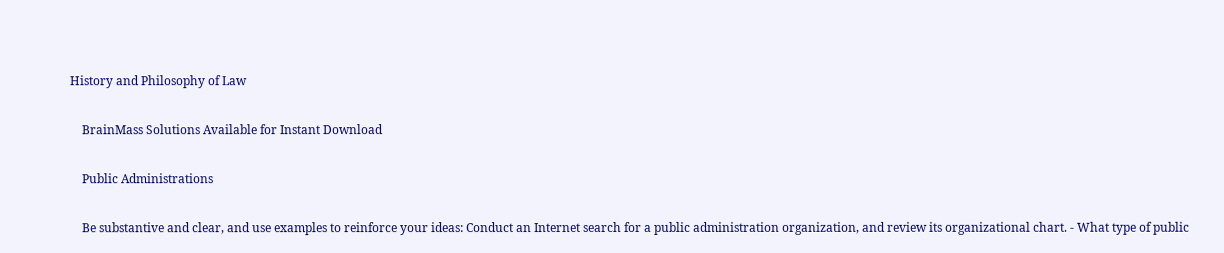History and Philosophy of Law

    BrainMass Solutions Available for Instant Download

    Public Administrations

    Be substantive and clear, and use examples to reinforce your ideas: Conduct an Internet search for a public administration organization, and review its organizational chart. - What type of public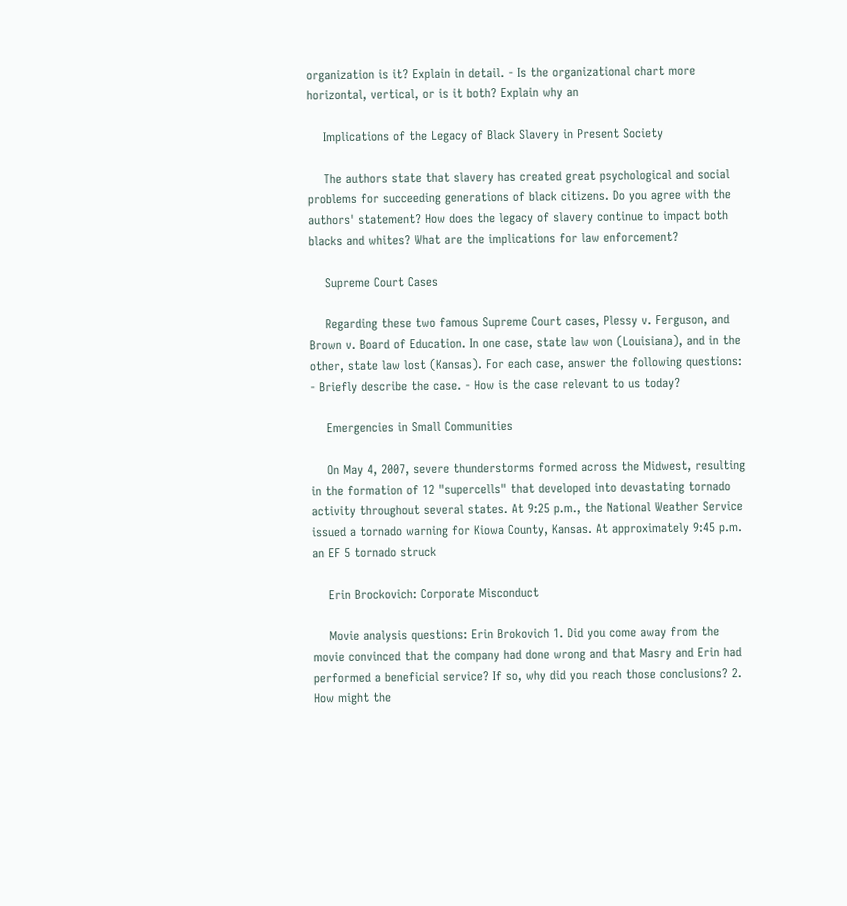organization is it? Explain in detail. - Is the organizational chart more horizontal, vertical, or is it both? Explain why an

    Implications of the Legacy of Black Slavery in Present Society

    The authors state that slavery has created great psychological and social problems for succeeding generations of black citizens. Do you agree with the authors' statement? How does the legacy of slavery continue to impact both blacks and whites? What are the implications for law enforcement?

    Supreme Court Cases

    Regarding these two famous Supreme Court cases, Plessy v. Ferguson, and Brown v. Board of Education. In one case, state law won (Louisiana), and in the other, state law lost (Kansas). For each case, answer the following questions: - Briefly describe the case. - How is the case relevant to us today?

    Emergencies in Small Communities

    On May 4, 2007, severe thunderstorms formed across the Midwest, resulting in the formation of 12 "supercells" that developed into devastating tornado activity throughout several states. At 9:25 p.m., the National Weather Service issued a tornado warning for Kiowa County, Kansas. At approximately 9:45 p.m. an EF 5 tornado struck

    Erin Brockovich: Corporate Misconduct

    Movie analysis questions: Erin Brokovich 1. Did you come away from the movie convinced that the company had done wrong and that Masry and Erin had performed a beneficial service? If so, why did you reach those conclusions? 2. How might the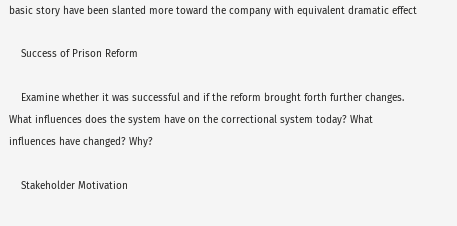basic story have been slanted more toward the company with equivalent dramatic effect

    Success of Prison Reform

    Examine whether it was successful and if the reform brought forth further changes. What influences does the system have on the correctional system today? What influences have changed? Why?

    Stakeholder Motivation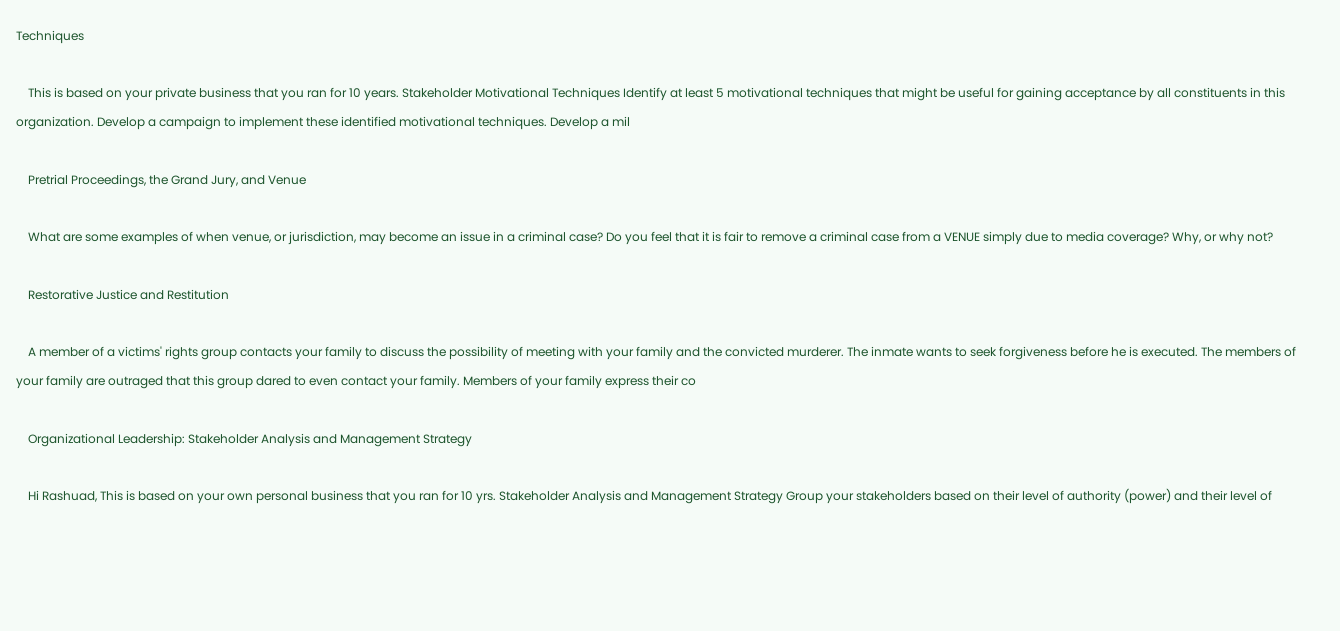Techniques

    This is based on your private business that you ran for 10 years. Stakeholder Motivational Techniques Identify at least 5 motivational techniques that might be useful for gaining acceptance by all constituents in this organization. Develop a campaign to implement these identified motivational techniques. Develop a mil

    Pretrial Proceedings, the Grand Jury, and Venue

    What are some examples of when venue, or jurisdiction, may become an issue in a criminal case? Do you feel that it is fair to remove a criminal case from a VENUE simply due to media coverage? Why, or why not?

    Restorative Justice and Restitution

    A member of a victims' rights group contacts your family to discuss the possibility of meeting with your family and the convicted murderer. The inmate wants to seek forgiveness before he is executed. The members of your family are outraged that this group dared to even contact your family. Members of your family express their co

    Organizational Leadership: Stakeholder Analysis and Management Strategy

    Hi Rashuad, This is based on your own personal business that you ran for 10 yrs. Stakeholder Analysis and Management Strategy Group your stakeholders based on their level of authority (power) and their level of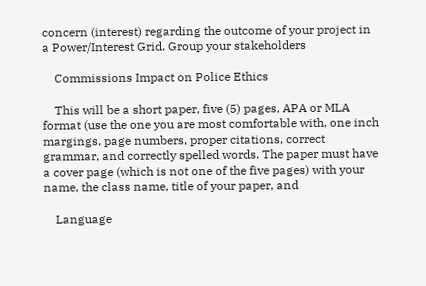concern (interest) regarding the outcome of your project in a Power/Interest Grid. Group your stakeholders

    Commissions Impact on Police Ethics

    This will be a short paper, five (5) pages, APA or MLA format (use the one you are most comfortable with, one inch margings, page numbers, proper citations, correct grammar, and correctly spelled words. The paper must have a cover page (which is not one of the five pages) with your name, the class name, title of your paper, and

    Language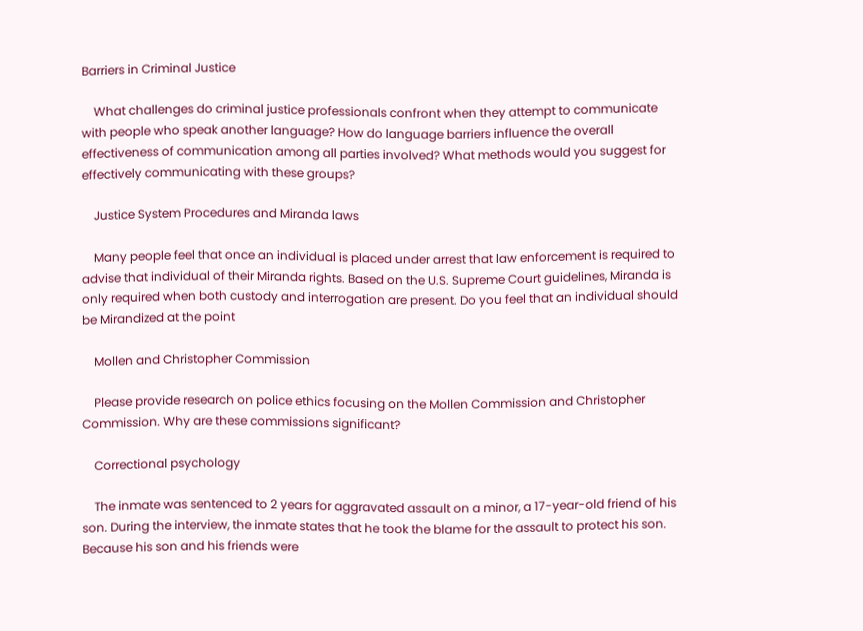Barriers in Criminal Justice

    What challenges do criminal justice professionals confront when they attempt to communicate with people who speak another language? How do language barriers influence the overall effectiveness of communication among all parties involved? What methods would you suggest for effectively communicating with these groups?

    Justice System Procedures and Miranda laws

    Many people feel that once an individual is placed under arrest that law enforcement is required to advise that individual of their Miranda rights. Based on the U.S. Supreme Court guidelines, Miranda is only required when both custody and interrogation are present. Do you feel that an individual should be Mirandized at the point

    Mollen and Christopher Commission

    Please provide research on police ethics focusing on the Mollen Commission and Christopher Commission. Why are these commissions significant?

    Correctional psychology

    The inmate was sentenced to 2 years for aggravated assault on a minor, a 17-year-old friend of his son. During the interview, the inmate states that he took the blame for the assault to protect his son. Because his son and his friends were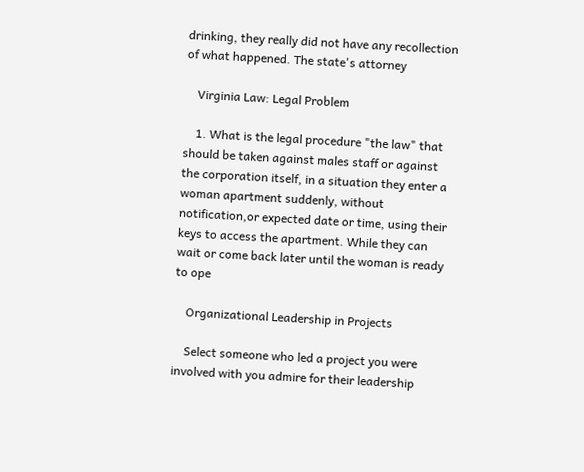drinking, they really did not have any recollection of what happened. The state's attorney

    Virginia Law: Legal Problem

    1. What is the legal procedure "the law" that should be taken against males staff or against the corporation itself, in a situation they enter a woman apartment suddenly, without notification,or expected date or time, using their keys to access the apartment. While they can wait or come back later until the woman is ready to ope

    Organizational Leadership in Projects

    Select someone who led a project you were involved with you admire for their leadership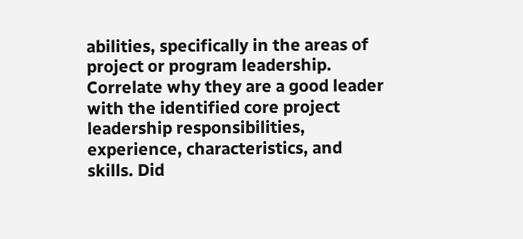abilities, specifically in the areas of project or program leadership. Correlate why they are a good leader with the identified core project leadership responsibilities, experience, characteristics, and skills. Did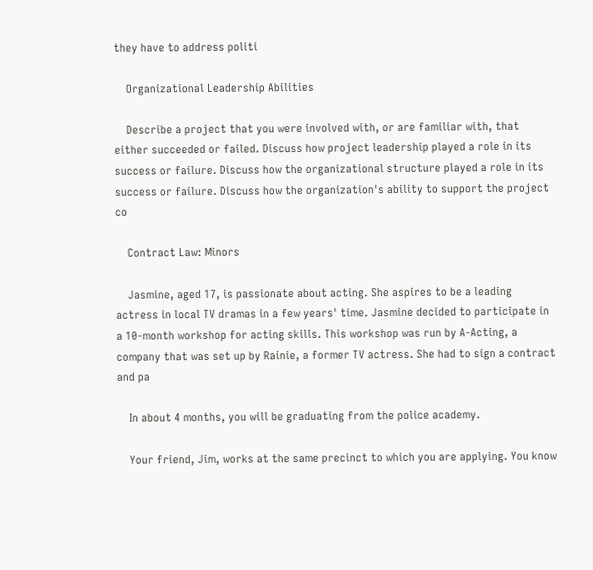they have to address politi

    Organizational Leadership Abilities

    Describe a project that you were involved with, or are familiar with, that either succeeded or failed. Discuss how project leadership played a role in its success or failure. Discuss how the organizational structure played a role in its success or failure. Discuss how the organization's ability to support the project co

    Contract Law: Minors

    Jasmine, aged 17, is passionate about acting. She aspires to be a leading actress in local TV dramas in a few years' time. Jasmine decided to participate in a 10-month workshop for acting skills. This workshop was run by A-Acting, a company that was set up by Rainie, a former TV actress. She had to sign a contract and pa

    In about 4 months, you will be graduating from the police academy.

    Your friend, Jim, works at the same precinct to which you are applying. You know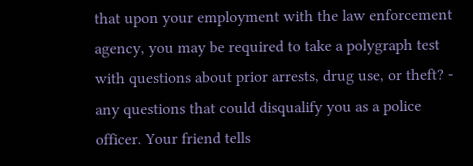that upon your employment with the law enforcement agency, you may be required to take a polygraph test with questions about prior arrests, drug use, or theft? - any questions that could disqualify you as a police officer. Your friend tells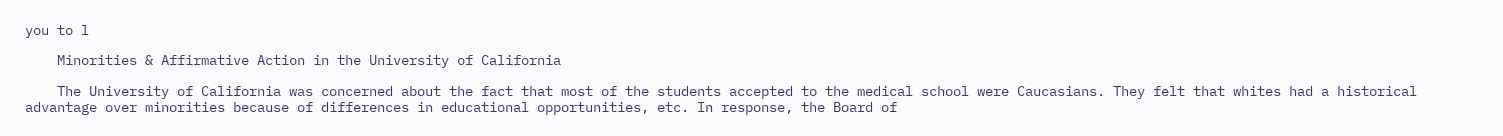you to l

    Minorities & Affirmative Action in the University of California

    The University of California was concerned about the fact that most of the students accepted to the medical school were Caucasians. They felt that whites had a historical advantage over minorities because of differences in educational opportunities, etc. In response, the Board of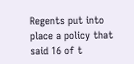Regents put into place a policy that said 16 of t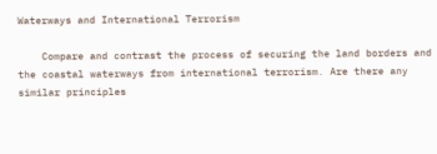Waterways and International Terrorism

    Compare and contrast the process of securing the land borders and the coastal waterways from international terrorism. Are there any similar principles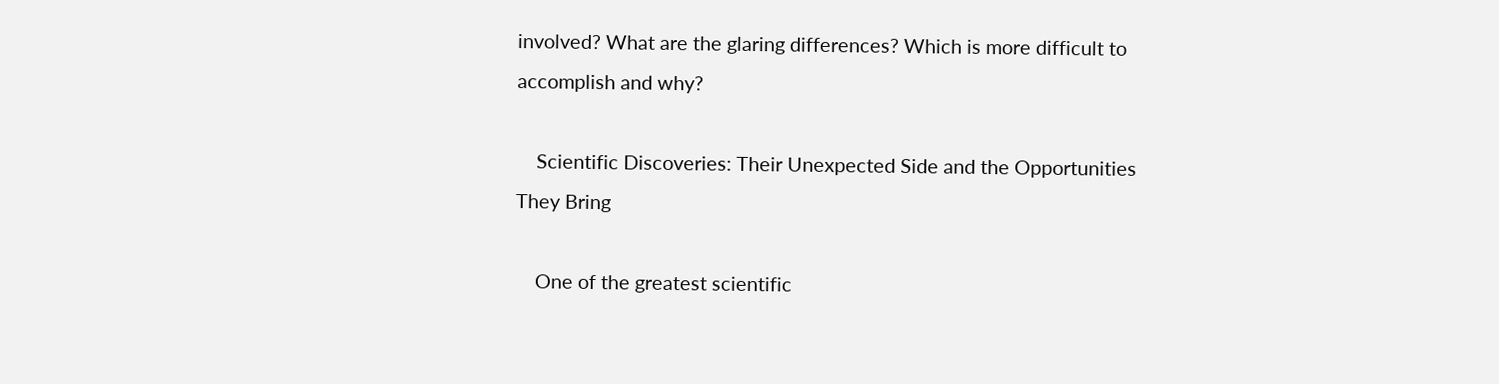involved? What are the glaring differences? Which is more difficult to accomplish and why?

    Scientific Discoveries: Their Unexpected Side and the Opportunities They Bring

    One of the greatest scientific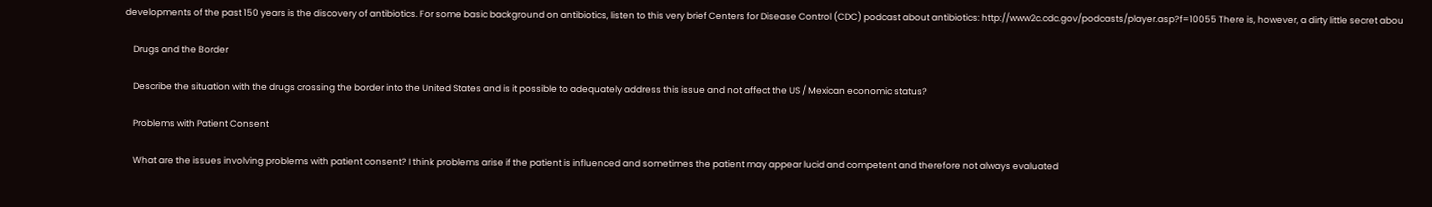developments of the past 150 years is the discovery of antibiotics. For some basic background on antibiotics, listen to this very brief Centers for Disease Control (CDC) podcast about antibiotics: http://www2c.cdc.gov/podcasts/player.asp?f=10055 There is, however, a dirty little secret abou

    Drugs and the Border

    Describe the situation with the drugs crossing the border into the United States and is it possible to adequately address this issue and not affect the US / Mexican economic status?

    Problems with Patient Consent

    What are the issues involving problems with patient consent? I think problems arise if the patient is influenced and sometimes the patient may appear lucid and competent and therefore not always evaluated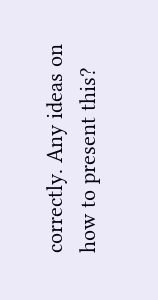correctly. Any ideas on how to present this?